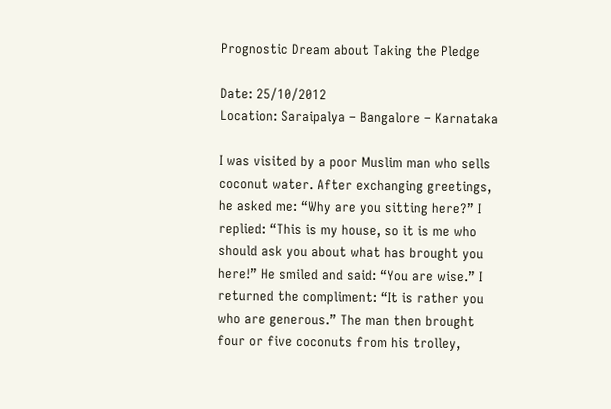Prognostic Dream about Taking the Pledge

Date: 25/10/2012
Location: Saraipalya – Bangalore – Karnataka

I was visited by a poor Muslim man who sells coconut water. After exchanging greetings, he asked me: “Why are you sitting here?” I replied: “This is my house, so it is me who should ask you about what has brought you here!” He smiled and said: “You are wise.” I returned the compliment: “It is rather you who are generous.” The man then brought four or five coconuts from his trolley,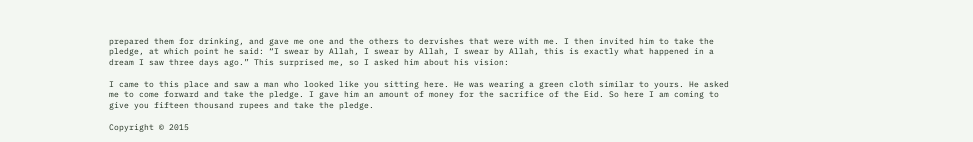prepared them for drinking, and gave me one and the others to dervishes that were with me. I then invited him to take the pledge, at which point he said: “I swear by Allah, I swear by Allah, I swear by Allah, this is exactly what happened in a dream I saw three days ago.” This surprised me, so I asked him about his vision:

I came to this place and saw a man who looked like you sitting here. He was wearing a green cloth similar to yours. He asked me to come forward and take the pledge. I gave him an amount of money for the sacrifice of the Eid. So here I am coming to give you fifteen thousand rupees and take the pledge.

Copyright © 2015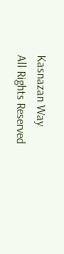Kasnazan Way
All Rights Reserved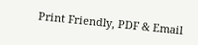Print Friendly, PDF & Email